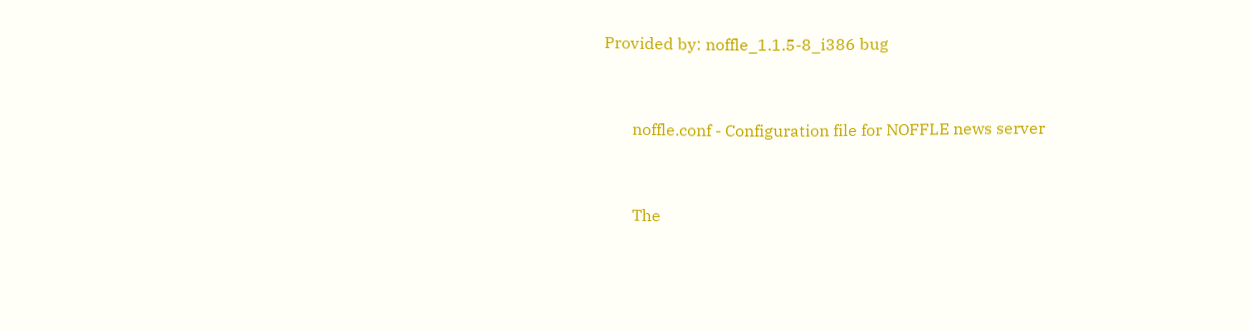Provided by: noffle_1.1.5-8_i386 bug


       noffle.conf - Configuration file for NOFFLE news server


       The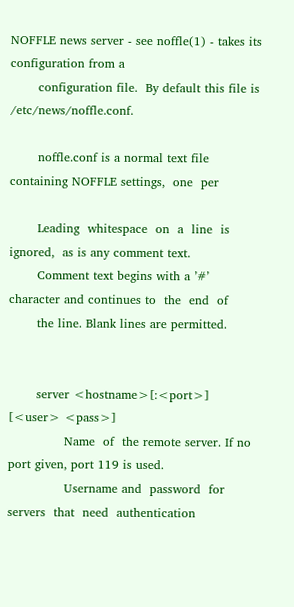NOFFLE news server - see noffle(1) - takes its configuration from a
       configuration file.  By default this file is /etc/news/noffle.conf.

       noffle.conf is a normal text file containing NOFFLE settings,  one  per

       Leading  whitespace  on  a  line  is  ignored,  as is any comment text.
       Comment text begins with a ’#’ character and continues to  the  end  of
       the line. Blank lines are permitted.


       server <hostname>[:<port>] [<user> <pass>]
              Name  of  the remote server. If no port given, port 119 is used.
              Username and  password  for  servers  that  need  authentication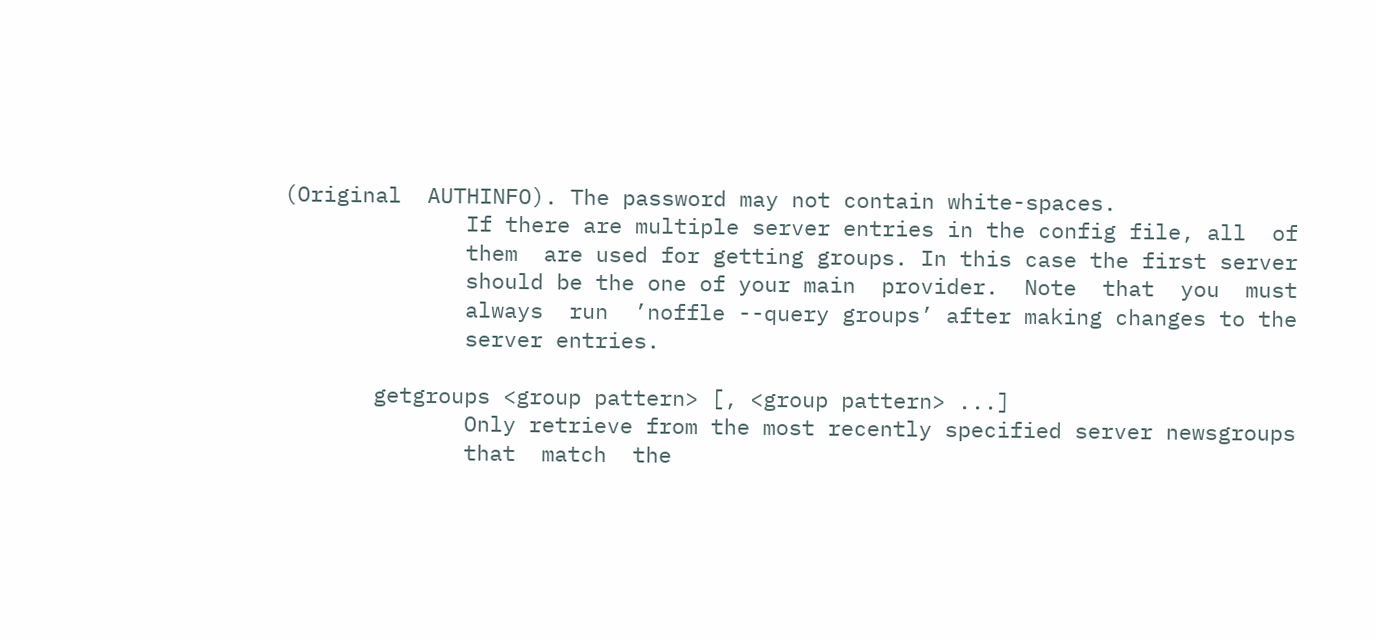(Original  AUTHINFO). The password may not contain white-spaces.
              If there are multiple server entries in the config file, all  of
              them  are used for getting groups. In this case the first server
              should be the one of your main  provider.  Note  that  you  must
              always  run  ’noffle --query groups’ after making changes to the
              server entries.

       getgroups <group pattern> [, <group pattern> ...]
              Only retrieve from the most recently specified server newsgroups
              that  match  the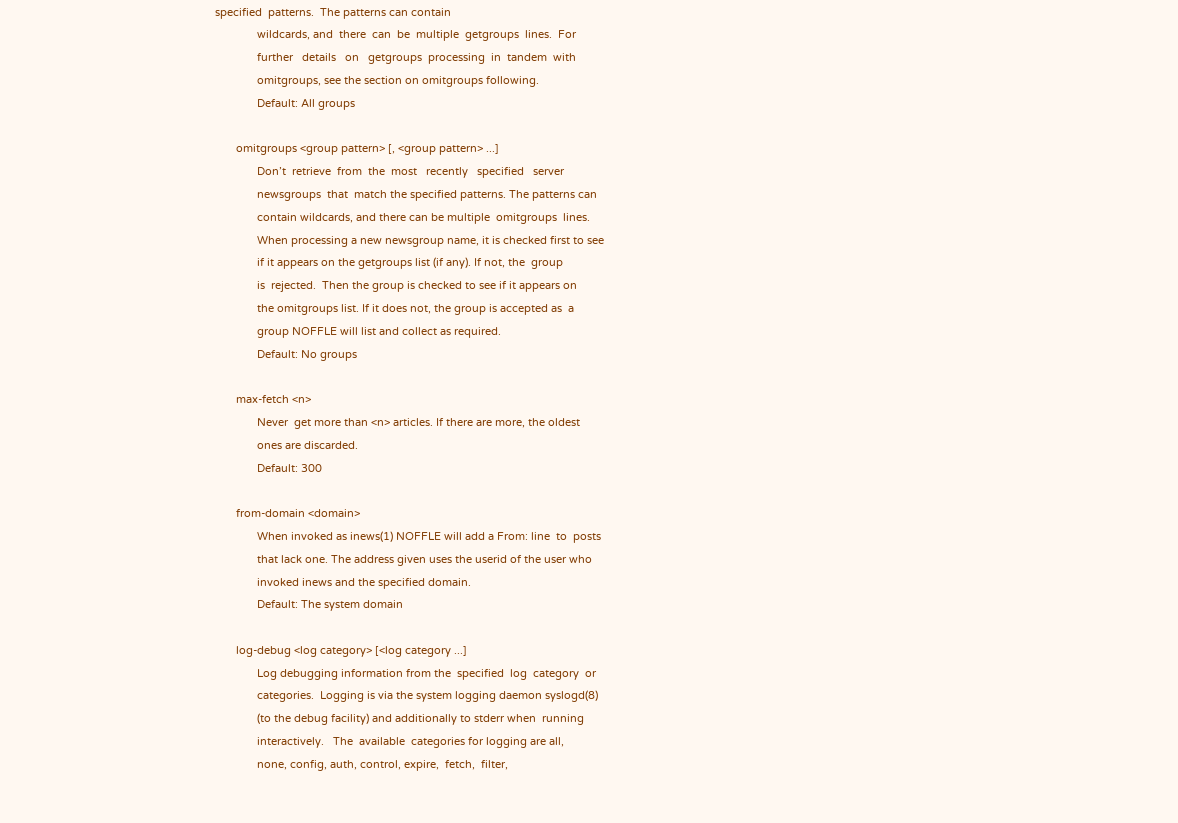specified  patterns.  The patterns can contain
              wildcards, and  there  can  be  multiple  getgroups  lines.  For
              further   details   on   getgroups  processing  in  tandem  with
              omitgroups, see the section on omitgroups following.
              Default: All groups

       omitgroups <group pattern> [, <group pattern> ...]
              Don’t  retrieve  from  the  most   recently   specified   server
              newsgroups  that  match the specified patterns. The patterns can
              contain wildcards, and there can be multiple  omitgroups  lines.
              When processing a new newsgroup name, it is checked first to see
              if it appears on the getgroups list (if any). If not, the  group
              is  rejected.  Then the group is checked to see if it appears on
              the omitgroups list. If it does not, the group is accepted as  a
              group NOFFLE will list and collect as required.
              Default: No groups

       max-fetch <n>
              Never  get more than <n> articles. If there are more, the oldest
              ones are discarded.
              Default: 300

       from-domain <domain>
              When invoked as inews(1) NOFFLE will add a From: line  to  posts
              that lack one. The address given uses the userid of the user who
              invoked inews and the specified domain.
              Default: The system domain

       log-debug <log category> [<log category ...]
              Log debugging information from the  specified  log  category  or
              categories.  Logging is via the system logging daemon syslogd(8)
              (to the debug facility) and additionally to stderr when  running
              interactively.   The  available  categories for logging are all,
              none, config, auth, control, expire,  fetch,  filter,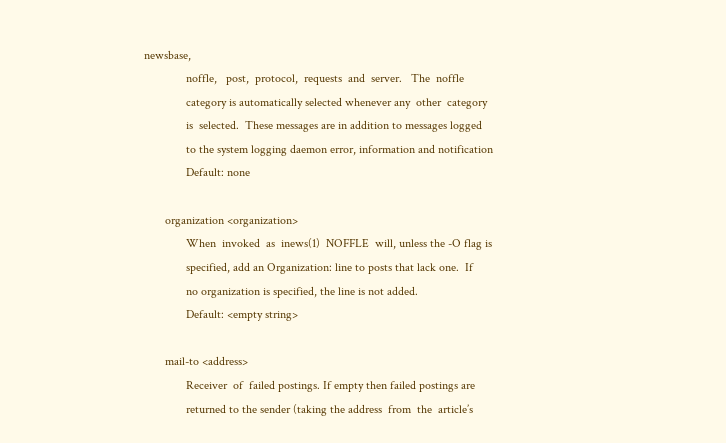newsbase,
              noffle,   post,  protocol,  requests  and  server.   The  noffle
              category is automatically selected whenever any  other  category
              is  selected.  These messages are in addition to messages logged
              to the system logging daemon error, information and notification
              Default: none

       organization <organization>
              When  invoked  as  inews(1)  NOFFLE  will, unless the -O flag is
              specified, add an Organization: line to posts that lack one.  If
              no organization is specified, the line is not added.
              Default: <empty string>

       mail-to <address>
              Receiver  of  failed postings. If empty then failed postings are
              returned to the sender (taking the address  from  the  article’s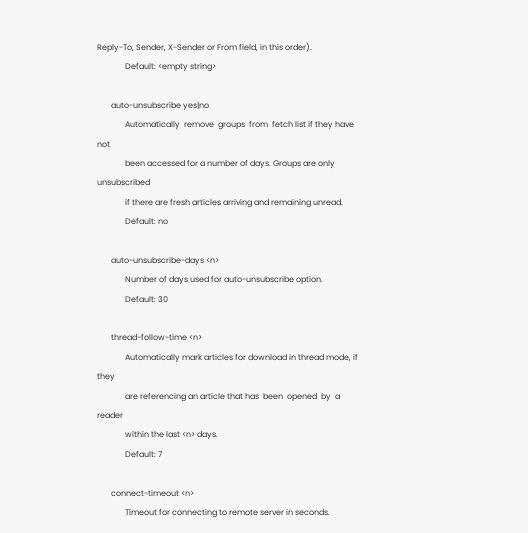Reply-To, Sender, X-Sender or From field, in this order).
              Default: <empty string>

       auto-unsubscribe yes|no
              Automatically  remove  groups  from  fetch list if they have not
              been accessed for a number of days. Groups are only unsubscribed
              if there are fresh articles arriving and remaining unread.
              Default: no

       auto-unsubscribe-days <n>
              Number of days used for auto-unsubscribe option.
              Default: 30

       thread-follow-time <n>
              Automatically mark articles for download in thread mode, if they
              are referencing an article that has  been  opened  by  a  reader
              within the last <n> days.
              Default: 7

       connect-timeout <n>
              Timeout for connecting to remote server in seconds.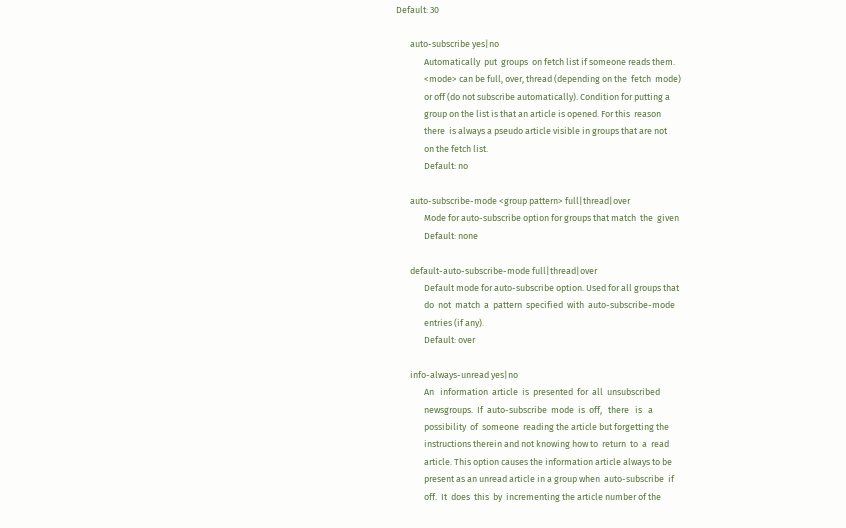Default: 30

       auto-subscribe yes|no
              Automatically  put  groups  on fetch list if someone reads them.
              <mode> can be full, over, thread (depending on the  fetch  mode)
              or off (do not subscribe automatically). Condition for putting a
              group on the list is that an article is opened. For this  reason
              there  is always a pseudo article visible in groups that are not
              on the fetch list.
              Default: no

       auto-subscribe-mode <group pattern> full|thread|over
              Mode for auto-subscribe option for groups that match  the  given
              Default: none

       default-auto-subscribe-mode full|thread|over
              Default mode for auto-subscribe option. Used for all groups that
              do  not  match  a  pattern  specified  with  auto-subscribe-mode
              entries (if any).
              Default: over

       info-always-unread yes|no
              An   information  article  is  presented  for  all  unsubscribed
              newsgroups.  If  auto-subscribe  mode  is  off,   there   is   a
              possibility  of  someone  reading the article but forgetting the
              instructions therein and not knowing how to  return  to  a  read
              article. This option causes the information article always to be
              present as an unread article in a group when  auto-subscribe  if
              off.  It  does  this  by  incrementing the article number of the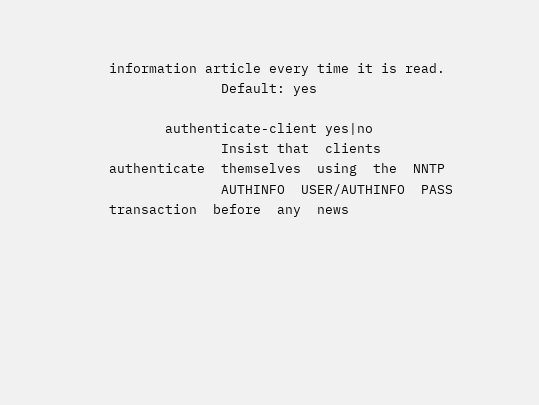information article every time it is read.
              Default: yes

       authenticate-client yes|no
              Insist that  clients  authenticate  themselves  using  the  NNTP
              AUTHINFO  USER/AUTHINFO  PASS  transaction  before  any  news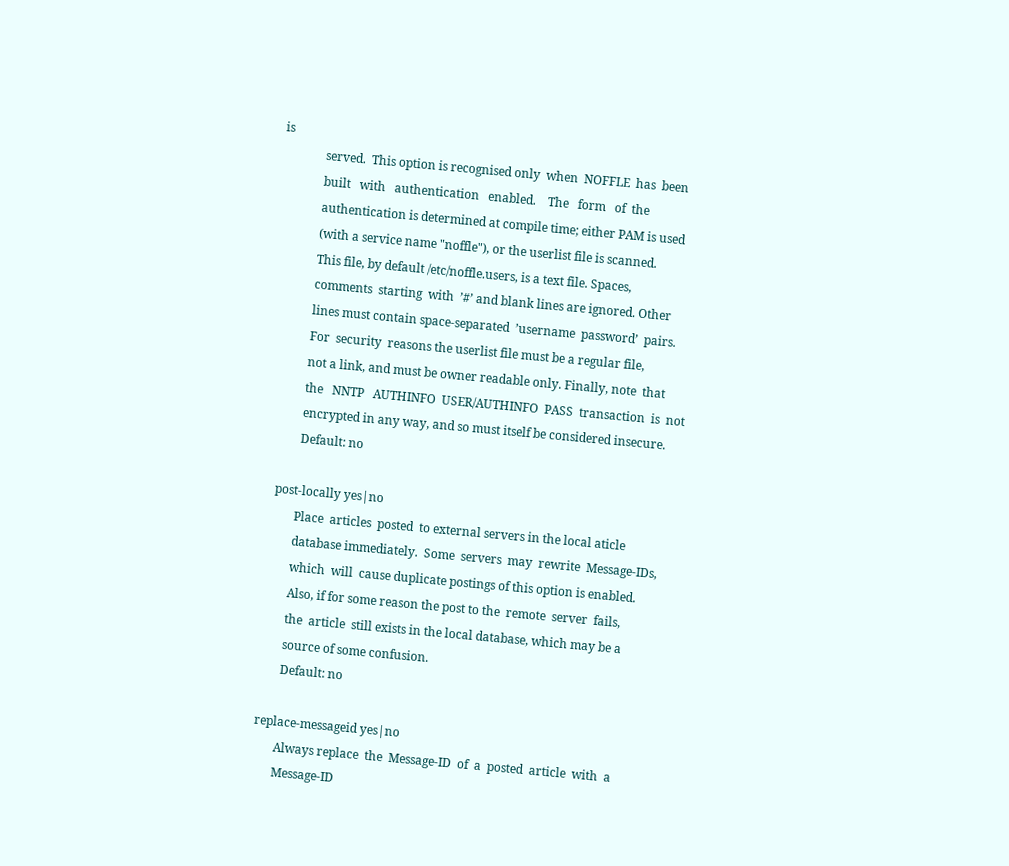is
              served.  This option is recognised only  when  NOFFLE  has  been
              built   with   authentication   enabled.    The   form   of  the
              authentication is determined at compile time; either PAM is used
              (with a service name "noffle"), or the userlist file is scanned.
              This file, by default /etc/noffle.users, is a text file. Spaces,
              comments  starting  with  ’#’ and blank lines are ignored. Other
              lines must contain space-separated  ’username  password’  pairs.
              For  security  reasons the userlist file must be a regular file,
              not a link, and must be owner readable only. Finally, note  that
              the   NNTP   AUTHINFO  USER/AUTHINFO  PASS  transaction  is  not
              encrypted in any way, and so must itself be considered insecure.
              Default: no

       post-locally yes|no
              Place  articles  posted  to external servers in the local aticle
              database immediately.  Some  servers  may  rewrite  Message-IDs,
              which  will  cause duplicate postings of this option is enabled.
              Also, if for some reason the post to the  remote  server  fails,
              the  article  still exists in the local database, which may be a
              source of some confusion.
              Default: no

       replace-messageid yes|no
              Always replace  the  Message-ID  of  a  posted  article  with  a
              Message-ID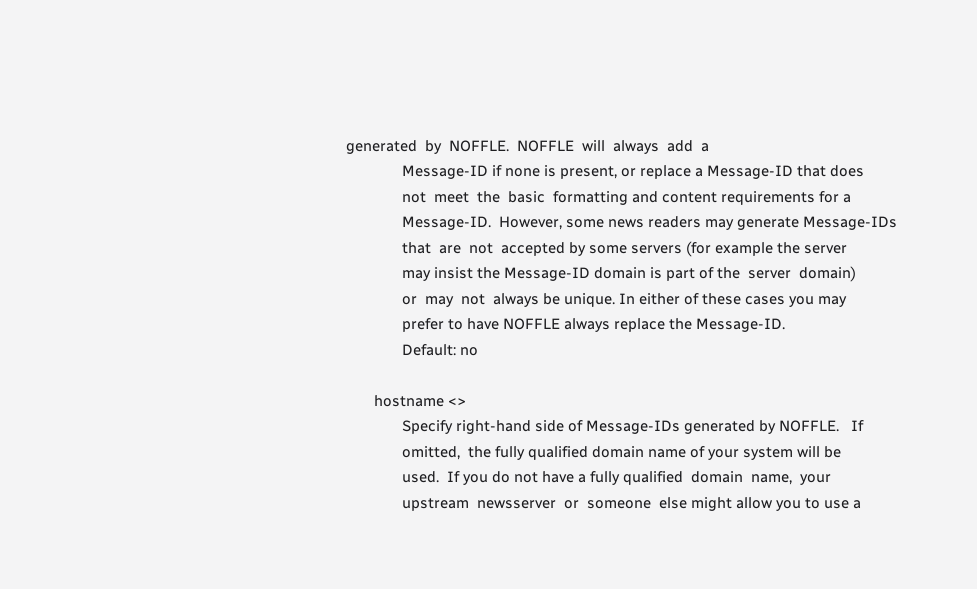generated  by  NOFFLE.  NOFFLE  will  always  add  a
              Message-ID if none is present, or replace a Message-ID that does
              not  meet  the  basic  formatting and content requirements for a
              Message-ID.  However, some news readers may generate Message-IDs
              that  are  not  accepted by some servers (for example the server
              may insist the Message-ID domain is part of the  server  domain)
              or  may  not  always be unique. In either of these cases you may
              prefer to have NOFFLE always replace the Message-ID.
              Default: no

       hostname <>
              Specify right-hand side of Message-IDs generated by NOFFLE.   If
              omitted,  the fully qualified domain name of your system will be
              used.  If you do not have a fully qualified  domain  name,  your
              upstream  newsserver  or  someone  else might allow you to use a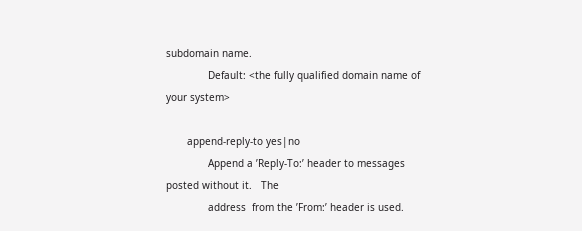subdomain name.
              Default: <the fully qualified domain name of your system>

       append-reply-to yes|no
              Append a ’Reply-To:’ header to messages posted without it.   The
              address  from the ’From:’ header is used.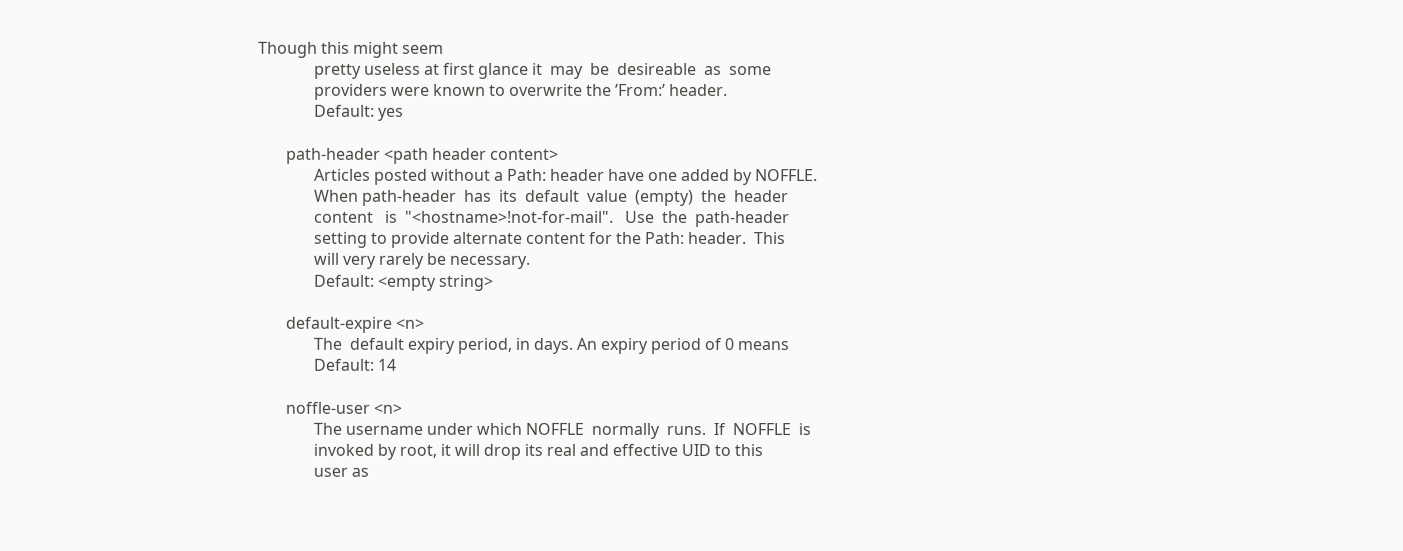Though this might seem
              pretty useless at first glance it  may  be  desireable  as  some
              providers were known to overwrite the ’From:’ header.
              Default: yes

       path-header <path header content>
              Articles posted without a Path: header have one added by NOFFLE.
              When path-header  has  its  default  value  (empty)  the  header
              content   is  "<hostname>!not-for-mail".   Use  the  path-header
              setting to provide alternate content for the Path: header.  This
              will very rarely be necessary.
              Default: <empty string>

       default-expire <n>
              The  default expiry period, in days. An expiry period of 0 means
              Default: 14

       noffle-user <n>
              The username under which NOFFLE  normally  runs.  If  NOFFLE  is
              invoked by root, it will drop its real and effective UID to this
              user as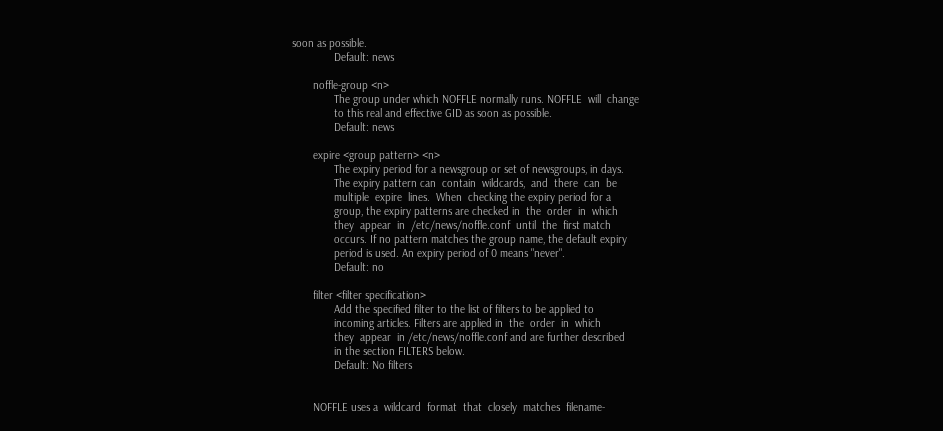soon as possible.
              Default: news

       noffle-group <n>
              The group under which NOFFLE normally runs. NOFFLE  will  change
              to this real and effective GID as soon as possible.
              Default: news

       expire <group pattern> <n>
              The expiry period for a newsgroup or set of newsgroups, in days.
              The expiry pattern can  contain  wildcards,  and  there  can  be
              multiple  expire  lines.  When  checking the expiry period for a
              group, the expiry patterns are checked in  the  order  in  which
              they  appear  in  /etc/news/noffle.conf  until  the  first match
              occurs. If no pattern matches the group name, the default expiry
              period is used. An expiry period of 0 means "never".
              Default: no

       filter <filter specification>
              Add the specified filter to the list of filters to be applied to
              incoming articles. Filters are applied in  the  order  in  which
              they  appear  in /etc/news/noffle.conf and are further described
              in the section FILTERS below.
              Default: No filters


       NOFFLE uses a  wildcard  format  that  closely  matches  filename-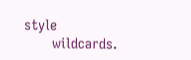style
       wildcards.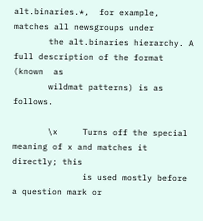alt.binaries.*,  for example, matches all newsgroups under
       the alt.binaries hierarchy. A full description of the format (known  as
       wildmat patterns) is as follows.

       \x     Turns off the special meaning of x and matches it directly; this
              is used mostly before a question mark or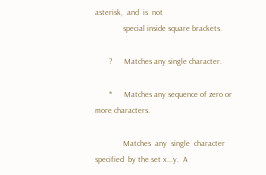asterisk,  and  is  not
              special inside square brackets.

       ?      Matches any single character.

       *      Matches any sequence of zero or more characters.

              Matches  any  single  character  specified  by the set x...y.  A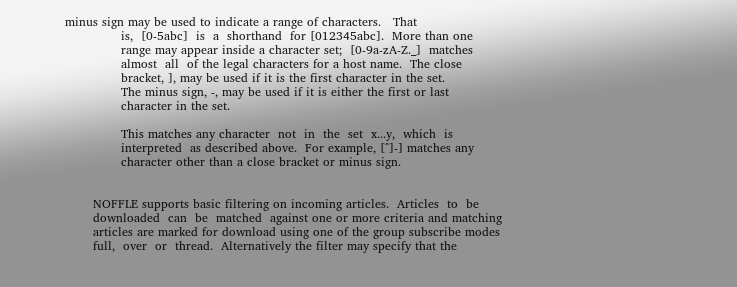minus sign may be used to indicate a range of characters.   That
              is,  [0-5abc]  is  a  shorthand  for [012345abc].  More than one
              range may appear inside a character set;  [0-9a-zA-Z._]  matches
              almost  all  of the legal characters for a host name.  The close
              bracket, ], may be used if it is the first character in the set.
              The minus sign, -, may be used if it is either the first or last
              character in the set.

              This matches any character  not  in  the  set  x...y,  which  is
              interpreted  as described above.  For example, [^]-] matches any
              character other than a close bracket or minus sign.


       NOFFLE supports basic filtering on incoming articles.  Articles  to  be
       downloaded  can  be  matched  against one or more criteria and matching
       articles are marked for download using one of the group subscribe modes
       full,  over  or  thread.  Alternatively the filter may specify that the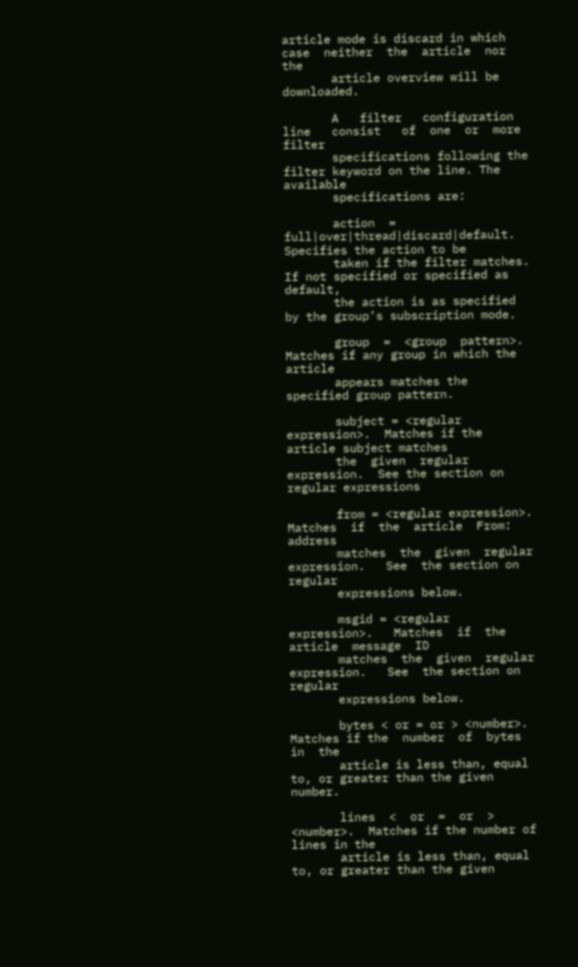article mode is discard in which  case  neither  the  article  nor  the
       article overview will be downloaded.

       A   filter   configuration   line   consist   of  one  or  more  filter
       specifications following the filter keyword on the line. The  available
       specifications are:

       action  = full|over|thread|discard|default.  Specifies the action to be
       taken if the filter matches. If not specified or specified as  default,
       the action is as specified by the group’s subscription mode.

       group  =  <group  pattern>.   Matches if any group in which the article
       appears matches the specified group pattern.

       subject = <regular expression>.  Matches if the article subject matches
       the  given  regular expression.  See the section on regular expressions

       from = <regular expression>.  Matches  if  the  article  From:  address
       matches  the  given  regular  expression.   See  the section on regular
       expressions below.

       msgid = <regular  expression>.   Matches  if  the  article  message  ID
       matches  the  given  regular  expression.   See  the section on regular
       expressions below.

       bytes < or = or > <number>.  Matches if the  number  of  bytes  in  the
       article is less than, equal to, or greater than the given number.

       lines  <  or  =  or  > <number>.  Matches if the number of lines in the
       article is less than, equal to, or greater than the given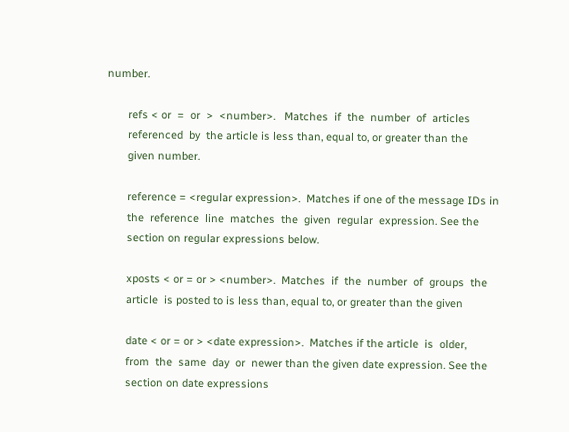number.

       refs < or  =  or  >  <number>.   Matches  if  the  number  of  articles
       referenced  by  the article is less than, equal to, or greater than the
       given number.

       reference = <regular expression>.  Matches if one of the message IDs in
       the  reference  line  matches  the  given  regular  expression. See the
       section on regular expressions below.

       xposts < or = or > <number>.  Matches  if  the  number  of  groups  the
       article  is posted to is less than, equal to, or greater than the given

       date < or = or > <date expression>.  Matches if the article  is  older,
       from  the  same  day  or  newer than the given date expression. See the
       section on date expressions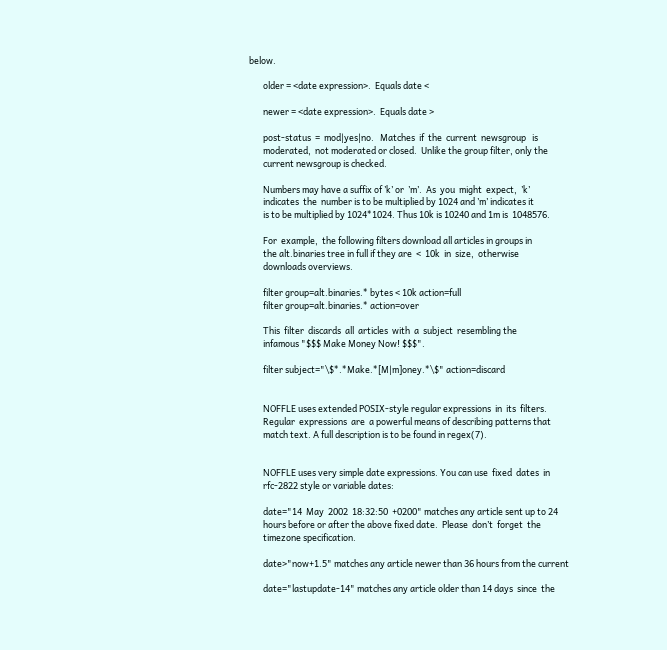below.

       older = <date expression>.  Equals date <

       newer = <date expression>.  Equals date >

       post-status  =  mod|yes|no.   Matches  if  the  current  newsgroup   is
       moderated,  not moderated or closed.  Unlike the group filter, only the
       current newsgroup is checked.

       Numbers may have a suffix of ’k’ or  ’m’.  As  you  might  expect,  ’k’
       indicates  the  number is to be multiplied by 1024 and ’m’ indicates it
       is to be multiplied by 1024*1024. Thus 10k is 10240 and 1m is  1048576.

       For  example,  the following filters download all articles in groups in
       the alt.binaries tree in full if they are  <  10k  in  size,  otherwise
       downloads overviews.

       filter group=alt.binaries.* bytes < 10k action=full
       filter group=alt.binaries.* action=over

       This  filter  discards  all  articles  with  a  subject  resembling the
       infamous "$$$ Make Money Now! $$$".

       filter subject="\$*.*Make.*[M|m]oney.*\$" action=discard


       NOFFLE uses extended POSIX-style regular expressions  in  its  filters.
       Regular  expressions  are  a powerful means of describing patterns that
       match text. A full description is to be found in regex(7).


       NOFFLE uses very simple date expressions. You can use  fixed  dates  in
       rfc-2822 style or variable dates:

       date="14  May  2002  18:32:50  +0200" matches any article sent up to 24
       hours before or after the above fixed date.  Please  don’t  forget  the
       timezone specification.

       date>"now+1.5" matches any article newer than 36 hours from the current

       date="lastupdate-14" matches any article older than 14 days  since  the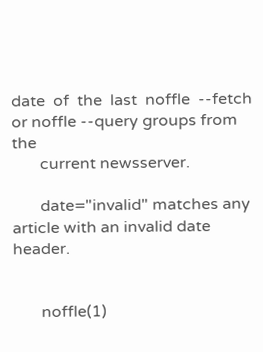date  of  the  last  noffle  --fetch  or noffle --query groups from the
       current newsserver.

       date="invalid" matches any article with an invalid date header.


       noffle(1)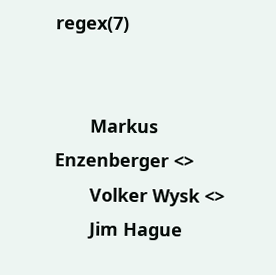regex(7)


       Markus Enzenberger <>
       Volker Wysk <>
       Jim Hague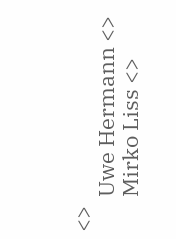<>
       Uwe Hermann <>
       Mirko Liss <>